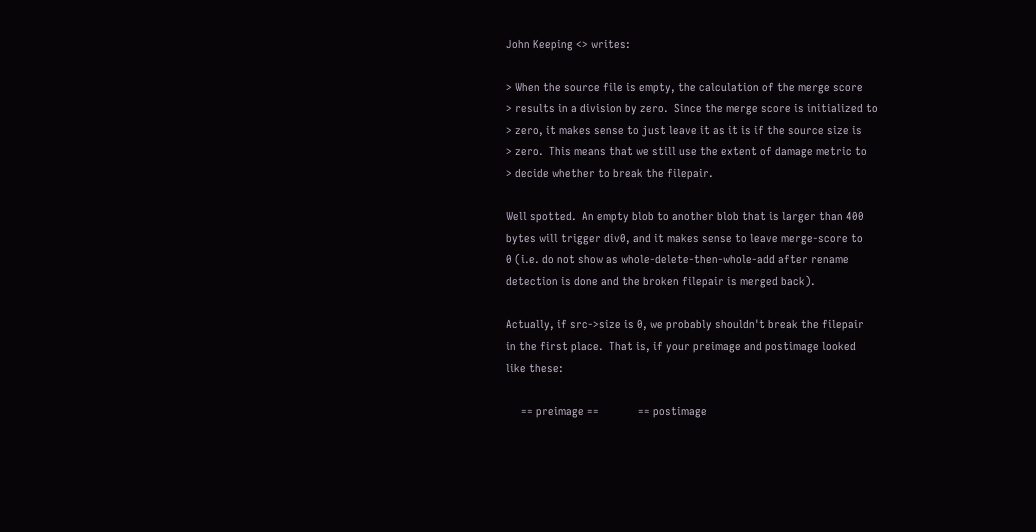John Keeping <> writes:

> When the source file is empty, the calculation of the merge score
> results in a division by zero.  Since the merge score is initialized to
> zero, it makes sense to just leave it as it is if the source size is
> zero.  This means that we still use the extent of damage metric to
> decide whether to break the filepair.

Well spotted.  An empty blob to another blob that is larger than 400
bytes will trigger div0, and it makes sense to leave merge-score to
0 (i.e. do not show as whole-delete-then-whole-add after rename
detection is done and the broken filepair is merged back).

Actually, if src->size is 0, we probably shouldn't break the filepair
in the first place.  That is, if your preimage and postimage looked
like these:

     == preimage ==             == postimage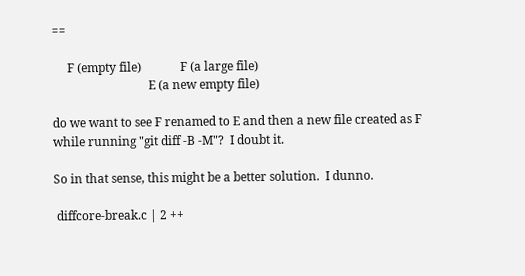==

     F (empty file)             F (a large file)
                                E (a new empty file)

do we want to see F renamed to E and then a new file created as F
while running "git diff -B -M"?  I doubt it.

So in that sense, this might be a better solution.  I dunno.

 diffcore-break.c | 2 ++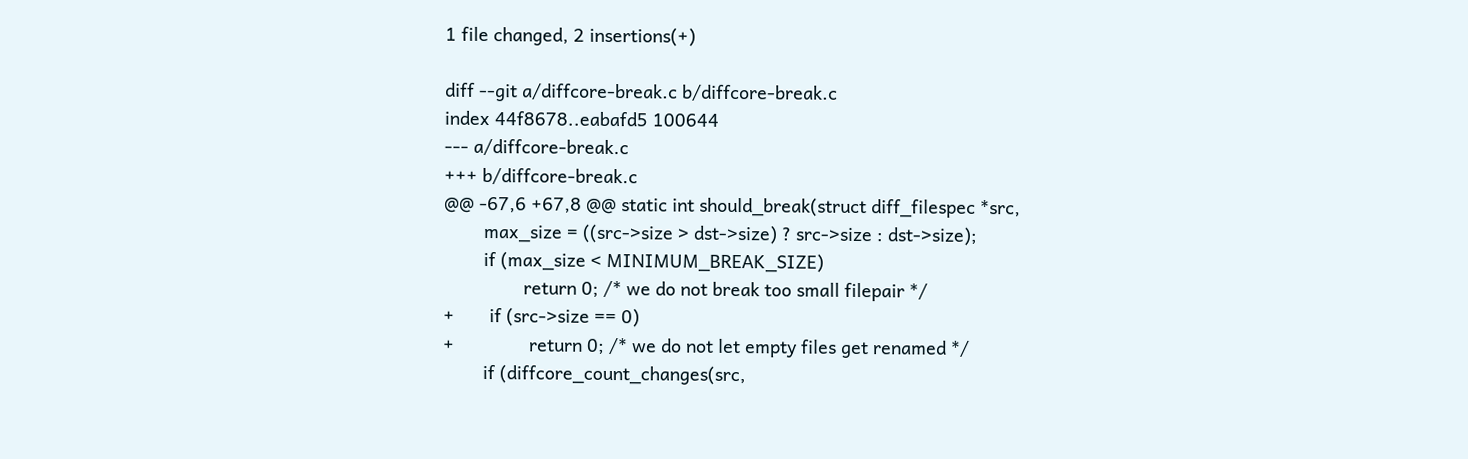1 file changed, 2 insertions(+)

diff --git a/diffcore-break.c b/diffcore-break.c
index 44f8678..eabafd5 100644
--- a/diffcore-break.c
+++ b/diffcore-break.c
@@ -67,6 +67,8 @@ static int should_break(struct diff_filespec *src,
        max_size = ((src->size > dst->size) ? src->size : dst->size);
        if (max_size < MINIMUM_BREAK_SIZE)
                return 0; /* we do not break too small filepair */
+       if (src->size == 0)
+               return 0; /* we do not let empty files get renamed */
        if (diffcore_count_changes(src,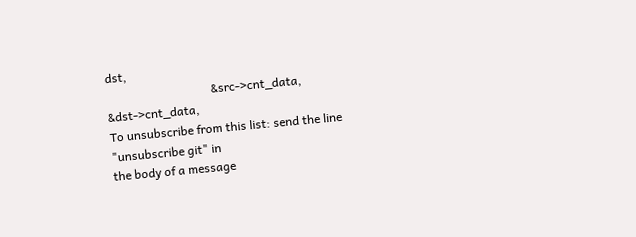dst,
                                   &src->cnt_data, &dst->cnt_data,
To unsubscribe from this list: send the line "unsubscribe git" in
the body of a message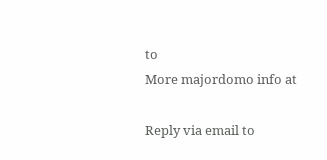to
More majordomo info at

Reply via email to